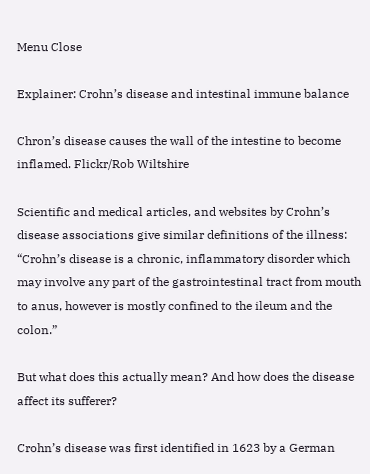Menu Close

Explainer: Crohn’s disease and intestinal immune balance

Chron’s disease causes the wall of the intestine to become inflamed. Flickr/Rob Wiltshire

Scientific and medical articles, and websites by Crohn’s disease associations give similar definitions of the illness: “Crohn’s disease is a chronic, inflammatory disorder which may involve any part of the gastrointestinal tract from mouth to anus, however is mostly confined to the ileum and the colon.”

But what does this actually mean? And how does the disease affect its sufferer?

Crohn’s disease was first identified in 1623 by a German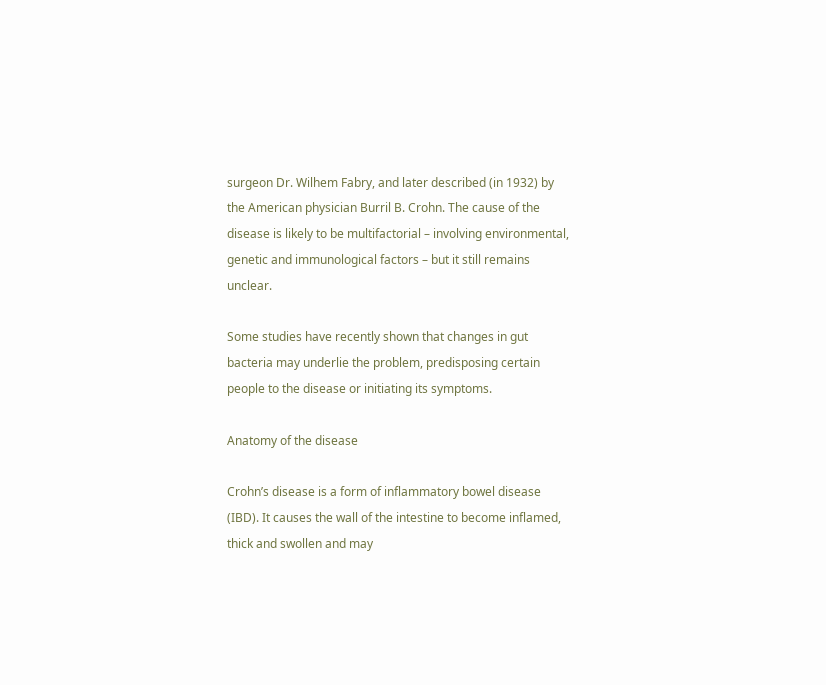surgeon Dr. Wilhem Fabry, and later described (in 1932) by the American physician Burril B. Crohn. The cause of the disease is likely to be multifactorial – involving environmental, genetic and immunological factors – but it still remains unclear.

Some studies have recently shown that changes in gut bacteria may underlie the problem, predisposing certain people to the disease or initiating its symptoms.

Anatomy of the disease

Crohn’s disease is a form of inflammatory bowel disease (IBD). It causes the wall of the intestine to become inflamed, thick and swollen and may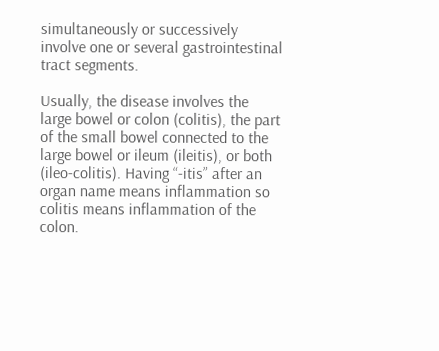simultaneously or successively involve one or several gastrointestinal tract segments.

Usually, the disease involves the large bowel or colon (colitis), the part of the small bowel connected to the large bowel or ileum (ileitis), or both (ileo-colitis). Having “-itis” after an organ name means inflammation so colitis means inflammation of the colon.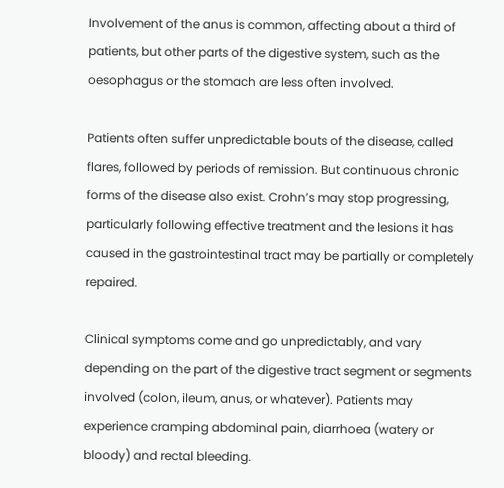Involvement of the anus is common, affecting about a third of patients, but other parts of the digestive system, such as the oesophagus or the stomach are less often involved.

Patients often suffer unpredictable bouts of the disease, called flares, followed by periods of remission. But continuous chronic forms of the disease also exist. Crohn’s may stop progressing, particularly following effective treatment and the lesions it has caused in the gastrointestinal tract may be partially or completely repaired.

Clinical symptoms come and go unpredictably, and vary depending on the part of the digestive tract segment or segments involved (colon, ileum, anus, or whatever). Patients may experience cramping abdominal pain, diarrhoea (watery or bloody) and rectal bleeding.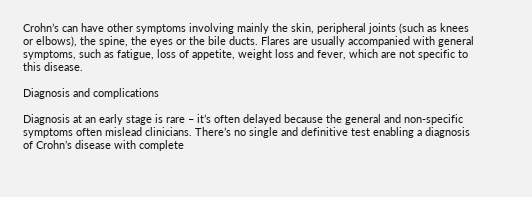Crohn’s can have other symptoms involving mainly the skin, peripheral joints (such as knees or elbows), the spine, the eyes or the bile ducts. Flares are usually accompanied with general symptoms, such as fatigue, loss of appetite, weight loss and fever, which are not specific to this disease.

Diagnosis and complications

Diagnosis at an early stage is rare – it’s often delayed because the general and non-specific symptoms often mislead clinicians. There’s no single and definitive test enabling a diagnosis of Crohn’s disease with complete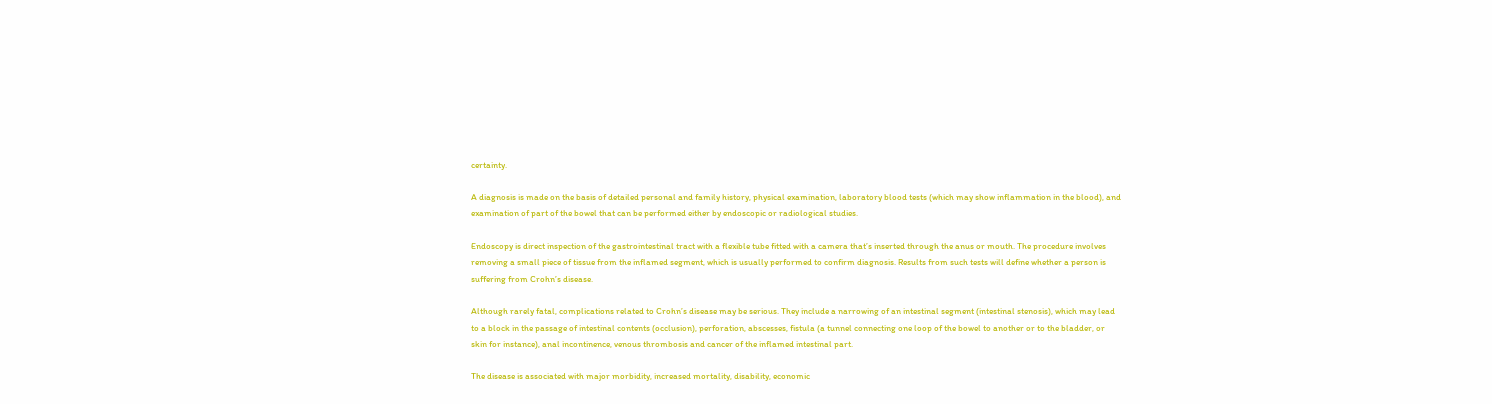certainty.

A diagnosis is made on the basis of detailed personal and family history, physical examination, laboratory blood tests (which may show inflammation in the blood), and examination of part of the bowel that can be performed either by endoscopic or radiological studies.

Endoscopy is direct inspection of the gastrointestinal tract with a flexible tube fitted with a camera that’s inserted through the anus or mouth. The procedure involves removing a small piece of tissue from the inflamed segment, which is usually performed to confirm diagnosis. Results from such tests will define whether a person is suffering from Crohn’s disease.

Although rarely fatal, complications related to Crohn’s disease may be serious. They include a narrowing of an intestinal segment (intestinal stenosis), which may lead to a block in the passage of intestinal contents (occlusion), perforation, abscesses, fistula (a tunnel connecting one loop of the bowel to another or to the bladder, or skin for instance), anal incontinence, venous thrombosis and cancer of the inflamed intestinal part.

The disease is associated with major morbidity, increased mortality, disability, economic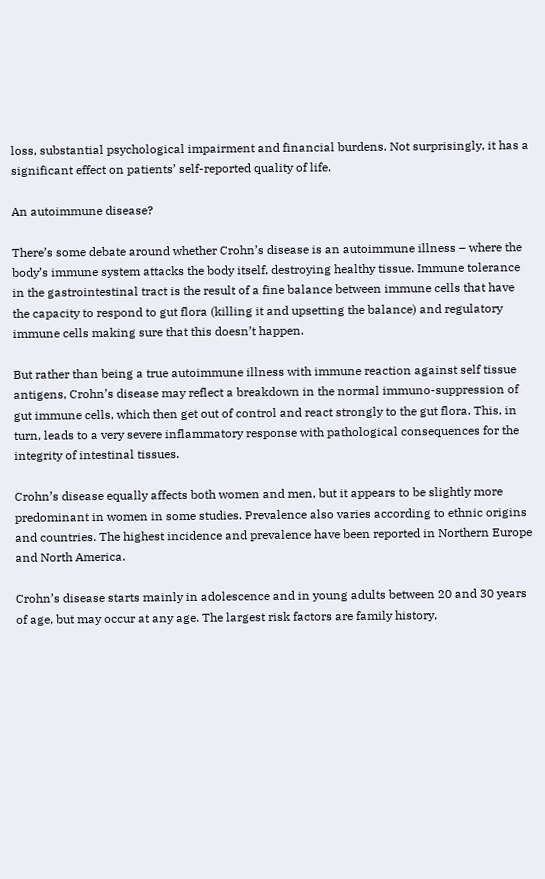loss, substantial psychological impairment and financial burdens. Not surprisingly, it has a significant effect on patients’ self-reported quality of life.

An autoimmune disease?

There’s some debate around whether Crohn’s disease is an autoimmune illness – where the body’s immune system attacks the body itself, destroying healthy tissue. Immune tolerance in the gastrointestinal tract is the result of a fine balance between immune cells that have the capacity to respond to gut flora (killing it and upsetting the balance) and regulatory immune cells making sure that this doesn’t happen.

But rather than being a true autoimmune illness with immune reaction against self tissue antigens, Crohn’s disease may reflect a breakdown in the normal immuno-suppression of gut immune cells, which then get out of control and react strongly to the gut flora. This, in turn, leads to a very severe inflammatory response with pathological consequences for the integrity of intestinal tissues.

Crohn’s disease equally affects both women and men, but it appears to be slightly more predominant in women in some studies. Prevalence also varies according to ethnic origins and countries. The highest incidence and prevalence have been reported in Northern Europe and North America.

Crohn’s disease starts mainly in adolescence and in young adults between 20 and 30 years of age, but may occur at any age. The largest risk factors are family history,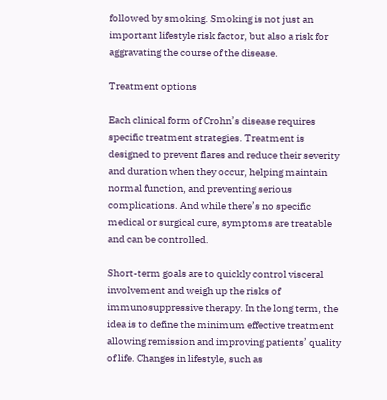followed by smoking. Smoking is not just an important lifestyle risk factor, but also a risk for aggravating the course of the disease.

Treatment options

Each clinical form of Crohn’s disease requires specific treatment strategies. Treatment is designed to prevent flares and reduce their severity and duration when they occur, helping maintain normal function, and preventing serious complications. And while there’s no specific medical or surgical cure, symptoms are treatable and can be controlled.

Short-term goals are to quickly control visceral involvement and weigh up the risks of immunosuppressive therapy. In the long term, the idea is to define the minimum effective treatment allowing remission and improving patients’ quality of life. Changes in lifestyle, such as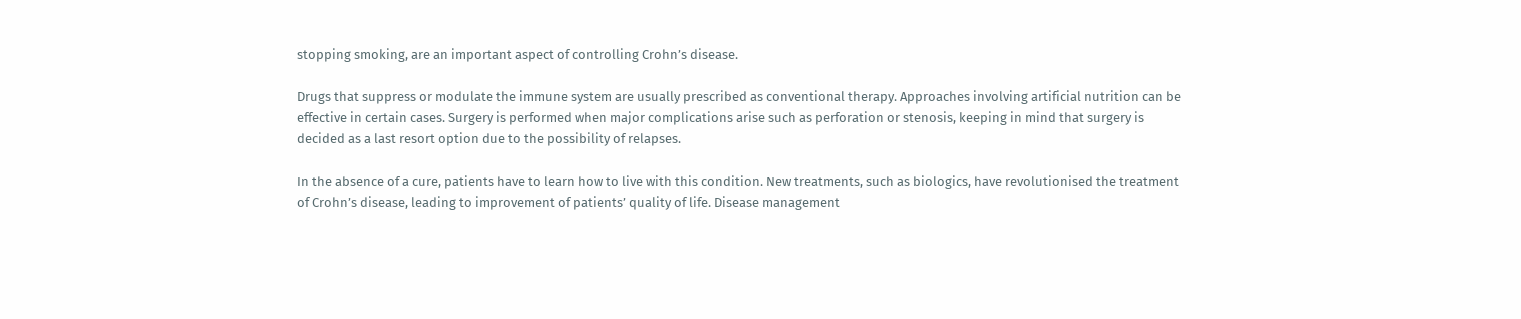stopping smoking, are an important aspect of controlling Crohn’s disease.

Drugs that suppress or modulate the immune system are usually prescribed as conventional therapy. Approaches involving artificial nutrition can be effective in certain cases. Surgery is performed when major complications arise such as perforation or stenosis, keeping in mind that surgery is decided as a last resort option due to the possibility of relapses.

In the absence of a cure, patients have to learn how to live with this condition. New treatments, such as biologics, have revolutionised the treatment of Crohn’s disease, leading to improvement of patients’ quality of life. Disease management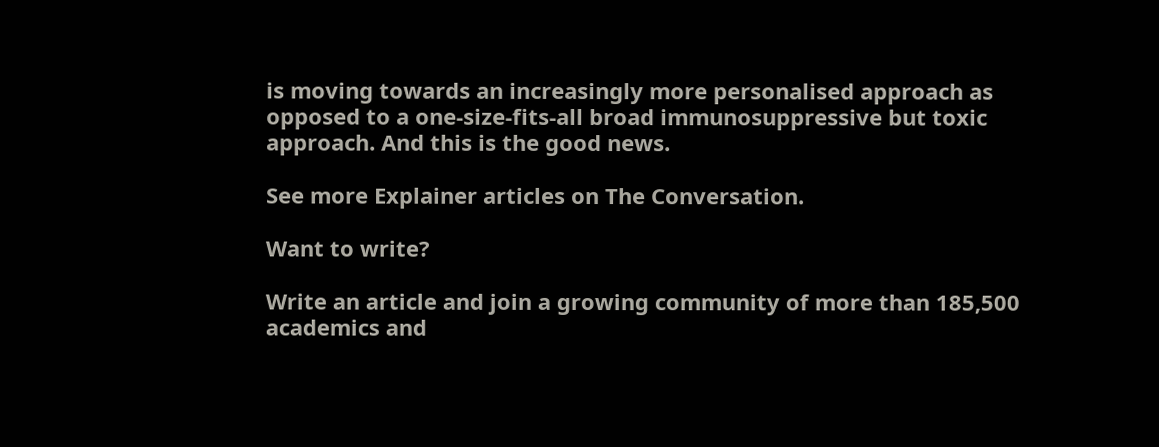is moving towards an increasingly more personalised approach as opposed to a one-size-fits-all broad immunosuppressive but toxic approach. And this is the good news.

See more Explainer articles on The Conversation.

Want to write?

Write an article and join a growing community of more than 185,500 academics and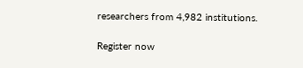researchers from 4,982 institutions.

Register now